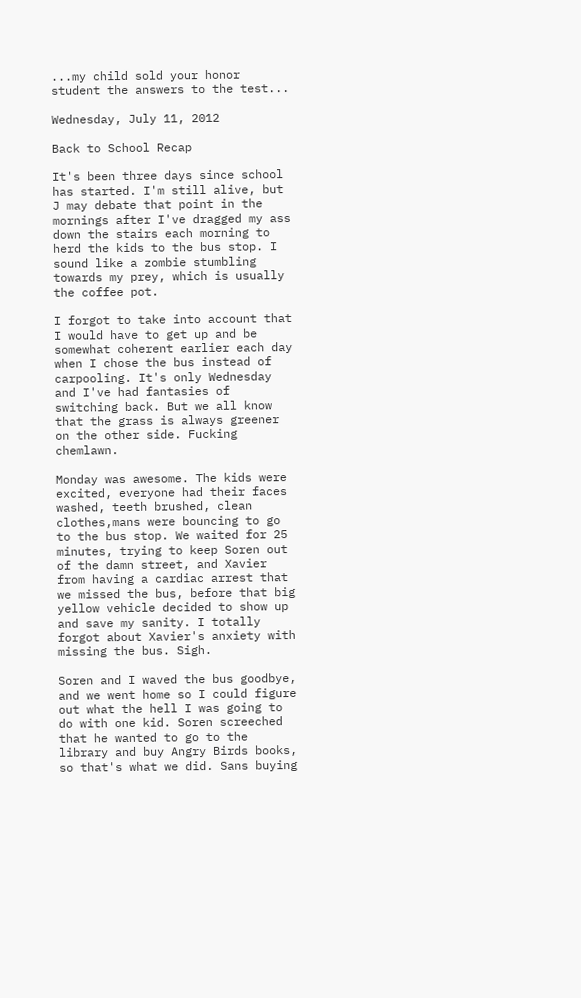...my child sold your honor student the answers to the test...

Wednesday, July 11, 2012

Back to School Recap

It's been three days since school has started. I'm still alive, but J may debate that point in the mornings after I've dragged my ass down the stairs each morning to herd the kids to the bus stop. I sound like a zombie stumbling towards my prey, which is usually the coffee pot.

I forgot to take into account that I would have to get up and be somewhat coherent earlier each day when I chose the bus instead of carpooling. It's only Wednesday and I've had fantasies of switching back. But we all know that the grass is always greener on the other side. Fucking chemlawn.

Monday was awesome. The kids were excited, everyone had their faces washed, teeth brushed, clean clothes,mans were bouncing to go to the bus stop. We waited for 25 minutes, trying to keep Soren out of the damn street, and Xavier from having a cardiac arrest that we missed the bus, before that big yellow vehicle decided to show up and save my sanity. I totally forgot about Xavier's anxiety with missing the bus. Sigh.

Soren and I waved the bus goodbye, and we went home so I could figure out what the hell I was going to do with one kid. Soren screeched that he wanted to go to the library and buy Angry Birds books, so that's what we did. Sans buying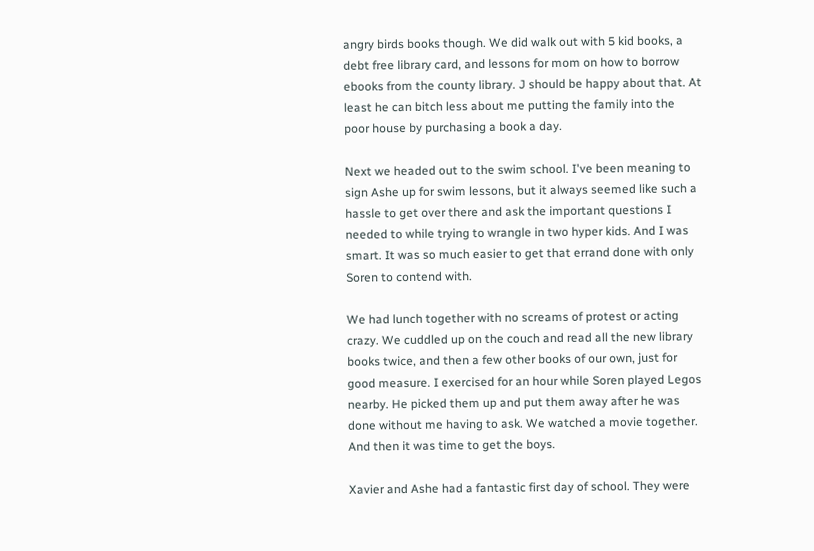angry birds books though. We did walk out with 5 kid books, a debt free library card, and lessons for mom on how to borrow ebooks from the county library. J should be happy about that. At least he can bitch less about me putting the family into the poor house by purchasing a book a day.

Next we headed out to the swim school. I've been meaning to sign Ashe up for swim lessons, but it always seemed like such a hassle to get over there and ask the important questions I needed to while trying to wrangle in two hyper kids. And I was smart. It was so much easier to get that errand done with only Soren to contend with.

We had lunch together with no screams of protest or acting crazy. We cuddled up on the couch and read all the new library books twice, and then a few other books of our own, just for good measure. I exercised for an hour while Soren played Legos nearby. He picked them up and put them away after he was done without me having to ask. We watched a movie together. And then it was time to get the boys.

Xavier and Ashe had a fantastic first day of school. They were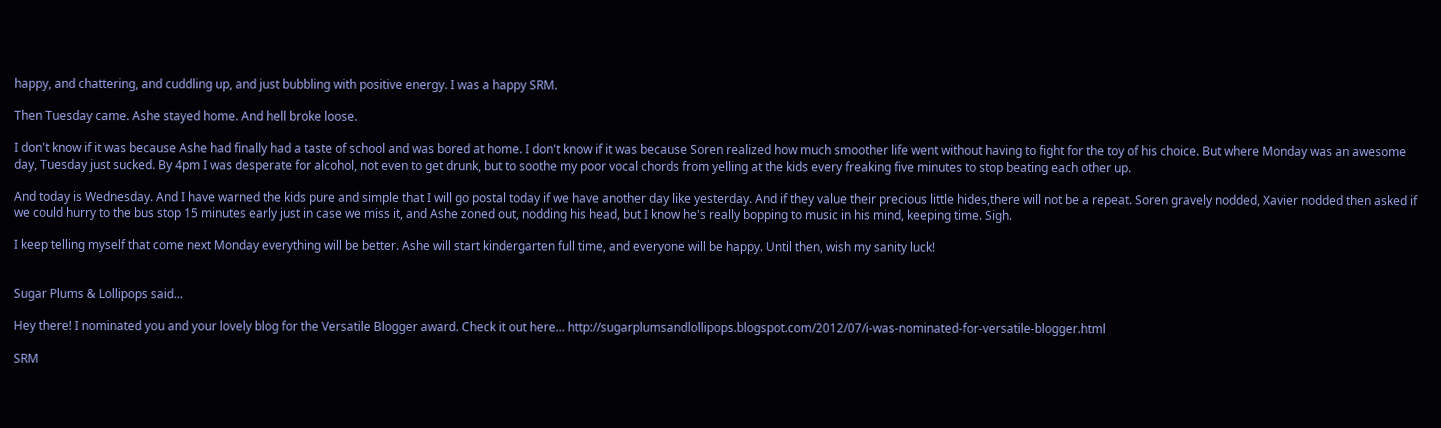happy, and chattering, and cuddling up, and just bubbling with positive energy. I was a happy SRM.

Then Tuesday came. Ashe stayed home. And hell broke loose.

I don't know if it was because Ashe had finally had a taste of school and was bored at home. I don't know if it was because Soren realized how much smoother life went without having to fight for the toy of his choice. But where Monday was an awesome day, Tuesday just sucked. By 4pm I was desperate for alcohol, not even to get drunk, but to soothe my poor vocal chords from yelling at the kids every freaking five minutes to stop beating each other up.

And today is Wednesday. And I have warned the kids pure and simple that I will go postal today if we have another day like yesterday. And if they value their precious little hides,there will not be a repeat. Soren gravely nodded, Xavier nodded then asked if we could hurry to the bus stop 15 minutes early just in case we miss it, and Ashe zoned out, nodding his head, but I know he's really bopping to music in his mind, keeping time. Sigh.

I keep telling myself that come next Monday everything will be better. Ashe will start kindergarten full time, and everyone will be happy. Until then, wish my sanity luck!


Sugar Plums & Lollipops said...

Hey there! I nominated you and your lovely blog for the Versatile Blogger award. Check it out here... http://sugarplumsandlollipops.blogspot.com/2012/07/i-was-nominated-for-versatile-blogger.html

SRM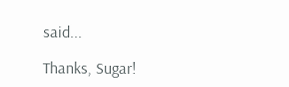said...

Thanks, Sugar!